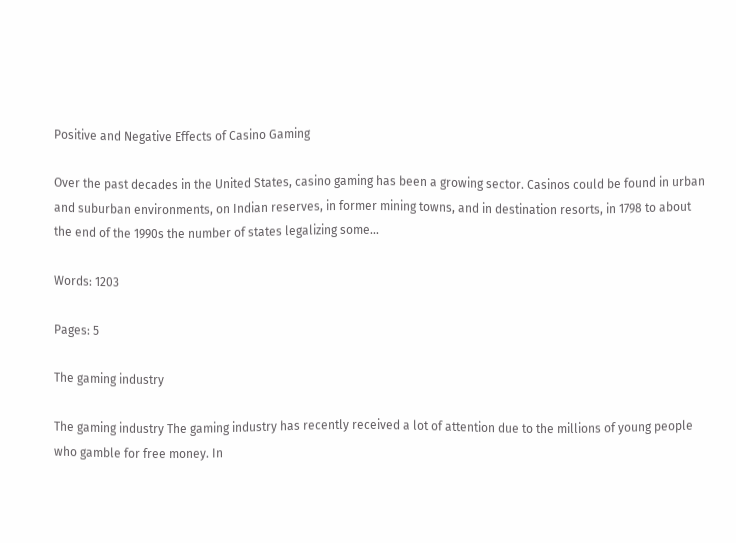Positive and Negative Effects of Casino Gaming

Over the past decades in the United States, casino gaming has been a growing sector. Casinos could be found in urban and suburban environments, on Indian reserves, in former mining towns, and in destination resorts, in 1798 to about the end of the 1990s the number of states legalizing some...

Words: 1203

Pages: 5

The gaming industry

The gaming industry The gaming industry has recently received a lot of attention due to the millions of young people who gamble for free money. In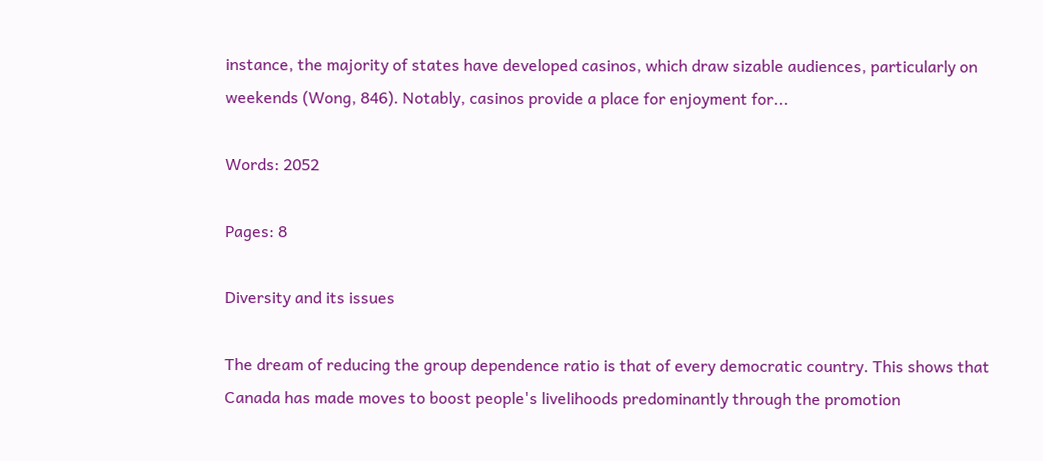instance, the majority of states have developed casinos, which draw sizable audiences, particularly on weekends (Wong, 846). Notably, casinos provide a place for enjoyment for...

Words: 2052

Pages: 8

Diversity and its issues

The dream of reducing the group dependence ratio is that of every democratic country. This shows that Canada has made moves to boost people's livelihoods predominantly through the promotion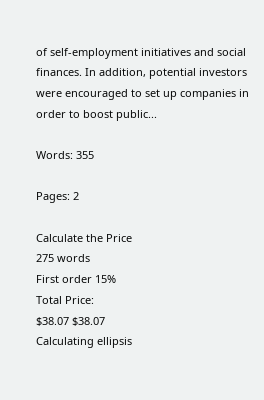of self-employment initiatives and social finances. In addition, potential investors were encouraged to set up companies in order to boost public...

Words: 355

Pages: 2

Calculate the Price
275 words
First order 15%
Total Price:
$38.07 $38.07
Calculating ellipsis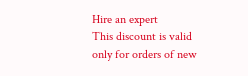Hire an expert
This discount is valid only for orders of new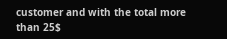customer and with the total more than 25$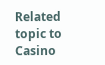Related topic to Casino